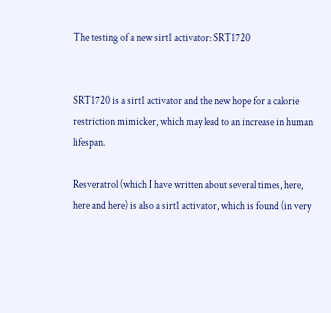The testing of a new sirt1 activator: SRT1720


SRT1720 is a sirt1 activator and the new hope for a calorie restriction mimicker, which may lead to an increase in human lifespan.

Resveratrol (which I have written about several times, here, here and here) is also a sirt1 activator, which is found (in very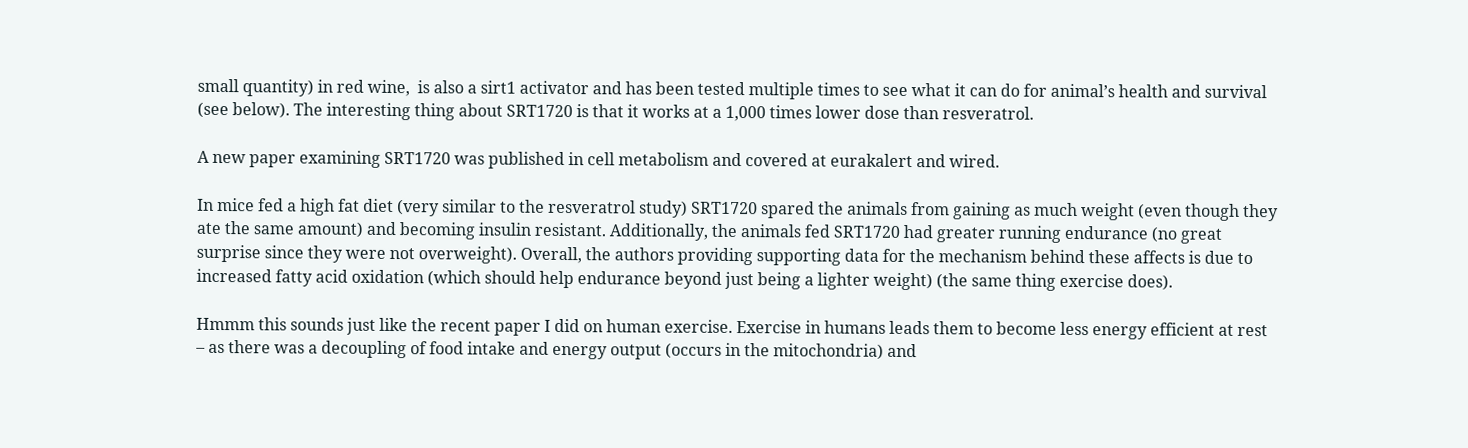small quantity) in red wine,  is also a sirt1 activator and has been tested multiple times to see what it can do for animal’s health and survival (see below). The interesting thing about SRT1720 is that it works at a 1,000 times lower dose than resveratrol.

A new paper examining SRT1720 was published in cell metabolism and covered at eurakalert and wired.

In mice fed a high fat diet (very similar to the resveratrol study) SRT1720 spared the animals from gaining as much weight (even though they ate the same amount) and becoming insulin resistant. Additionally, the animals fed SRT1720 had greater running endurance (no great surprise since they were not overweight). Overall, the authors providing supporting data for the mechanism behind these affects is due to increased fatty acid oxidation (which should help endurance beyond just being a lighter weight) (the same thing exercise does).

Hmmm this sounds just like the recent paper I did on human exercise. Exercise in humans leads them to become less energy efficient at rest – as there was a decoupling of food intake and energy output (occurs in the mitochondria) and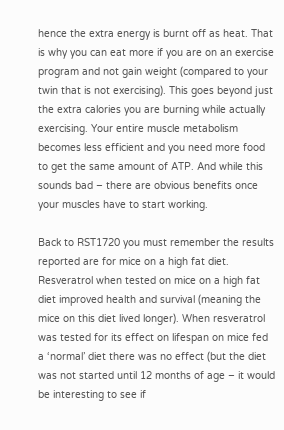hence the extra energy is burnt off as heat. That is why you can eat more if you are on an exercise program and not gain weight (compared to your twin that is not exercising). This goes beyond just the extra calories you are burning while actually exercising. Your entire muscle metabolism becomes less efficient and you need more food to get the same amount of ATP. And while this sounds bad – there are obvious benefits once your muscles have to start working.

Back to RST1720 you must remember the results reported are for mice on a high fat diet. Resveratrol when tested on mice on a high fat diet improved health and survival (meaning the mice on this diet lived longer). When resveratrol was tested for its effect on lifespan on mice fed a ‘normal’ diet there was no effect (but the diet was not started until 12 months of age – it would be interesting to see if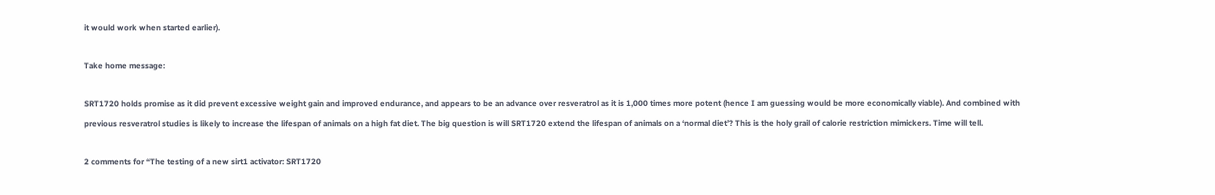it would work when started earlier).

Take home message:

SRT1720 holds promise as it did prevent excessive weight gain and improved endurance, and appears to be an advance over resveratrol as it is 1,000 times more potent (hence I am guessing would be more economically viable). And combined with previous resveratrol studies is likely to increase the lifespan of animals on a high fat diet. The big question is will SRT1720 extend the lifespan of animals on a ‘normal diet’? This is the holy grail of calorie restriction mimickers. Time will tell.

2 comments for “The testing of a new sirt1 activator: SRT1720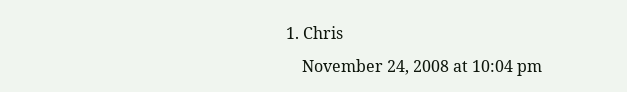1. Chris
    November 24, 2008 at 10:04 pm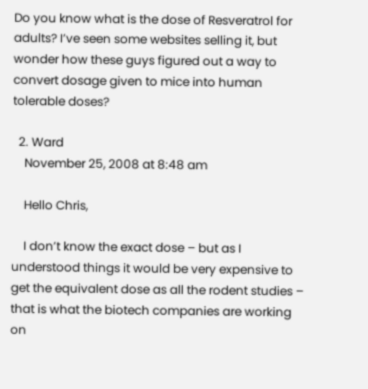Do you know what is the dose of Resveratrol for adults? I’ve seen some websites selling it, but wonder how these guys figured out a way to convert dosage given to mice into human tolerable doses?

  2. Ward
    November 25, 2008 at 8:48 am

    Hello Chris,

    I don’t know the exact dose – but as I understood things it would be very expensive to get the equivalent dose as all the rodent studies – that is what the biotech companies are working on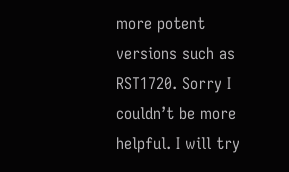more potent versions such as RST1720. Sorry I couldn’t be more helpful. I will try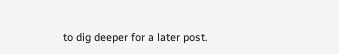to dig deeper for a later post.